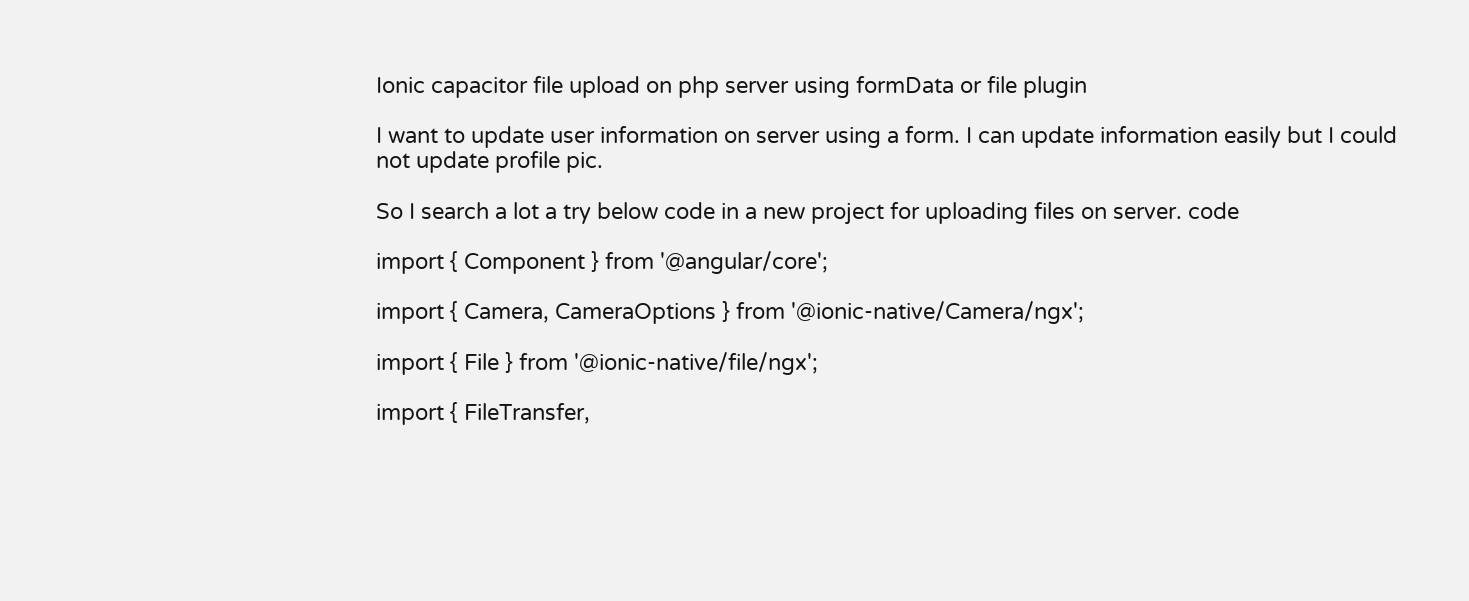Ionic capacitor file upload on php server using formData or file plugin

I want to update user information on server using a form. I can update information easily but I could not update profile pic.

So I search a lot a try below code in a new project for uploading files on server. code

import { Component } from '@angular/core';

import { Camera, CameraOptions } from '@ionic-native/Camera/ngx';

import { File } from '@ionic-native/file/ngx';

import { FileTransfer,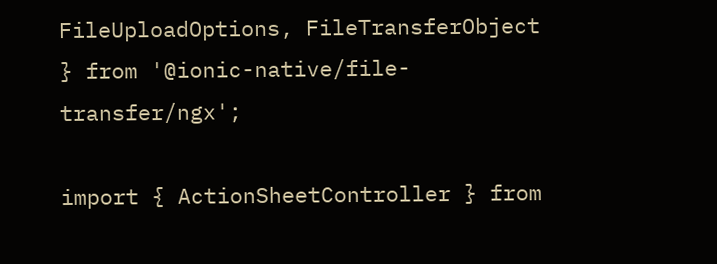FileUploadOptions, FileTransferObject } from '@ionic-native/file-transfer/ngx';

import { ActionSheetController } from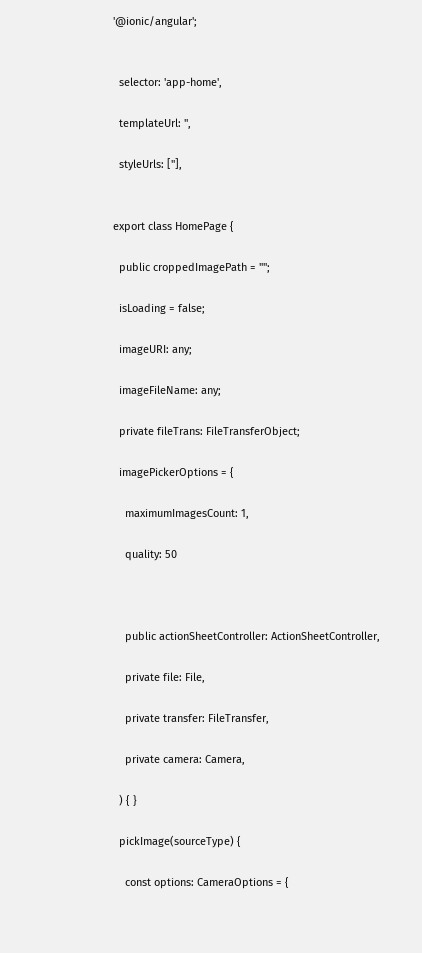'@ionic/angular';


  selector: 'app-home',

  templateUrl: '',

  styleUrls: [''],


export class HomePage {

  public croppedImagePath = "";

  isLoading = false;

  imageURI: any;

  imageFileName: any;

  private fileTrans: FileTransferObject;

  imagePickerOptions = {

    maximumImagesCount: 1,

    quality: 50



    public actionSheetController: ActionSheetController,

    private file: File,

    private transfer: FileTransfer,

    private camera: Camera,

  ) { }

  pickImage(sourceType) {

    const options: CameraOptions = {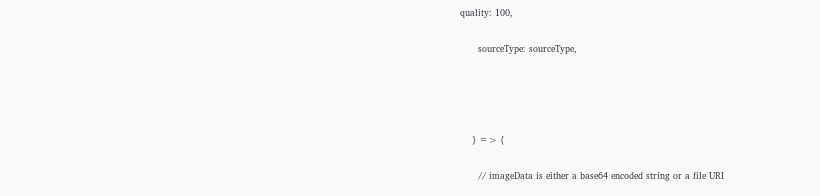quality: 100,

      sourceType: sourceType,




    } => {

      // imageData is either a base64 encoded string or a file URI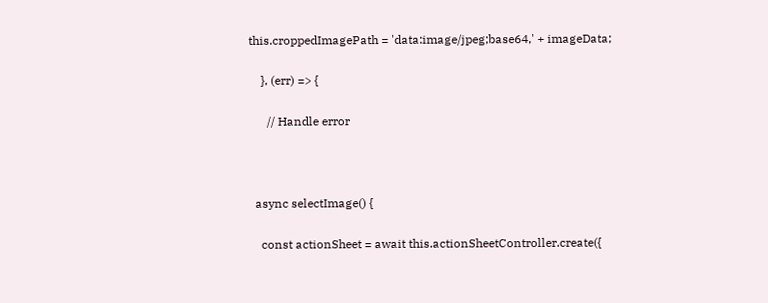this.croppedImagePath = 'data:image/jpeg;base64,' + imageData;

    }, (err) => {

      // Handle error



  async selectImage() {

    const actionSheet = await this.actionSheetController.create({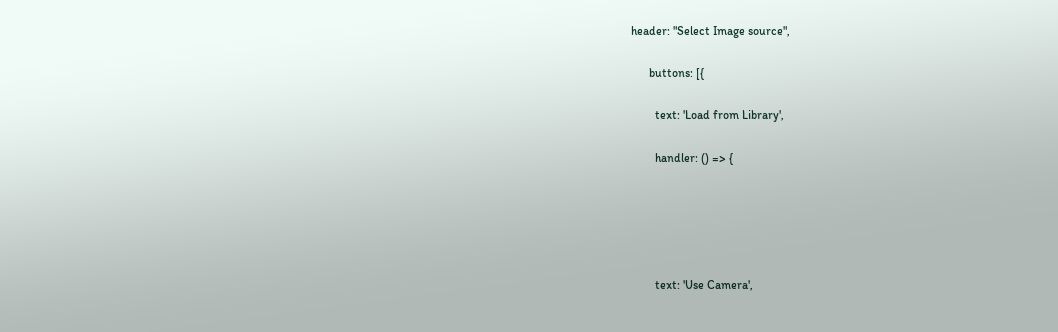header: "Select Image source",

      buttons: [{

        text: 'Load from Library',

        handler: () => {





        text: 'Use Camera',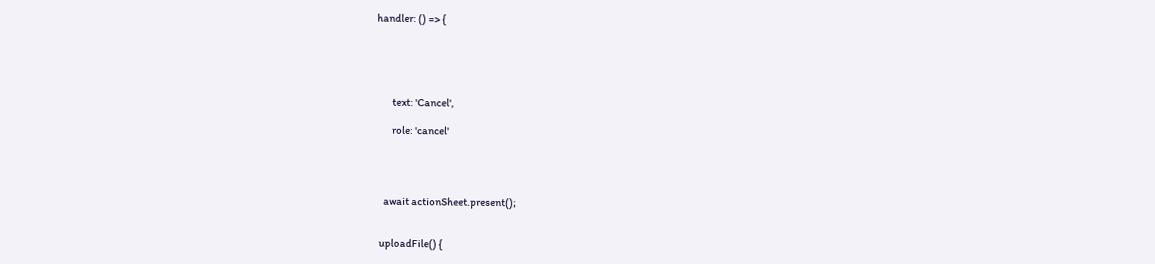handler: () => {





        text: 'Cancel',

        role: 'cancel'




    await actionSheet.present();


  uploadFile() {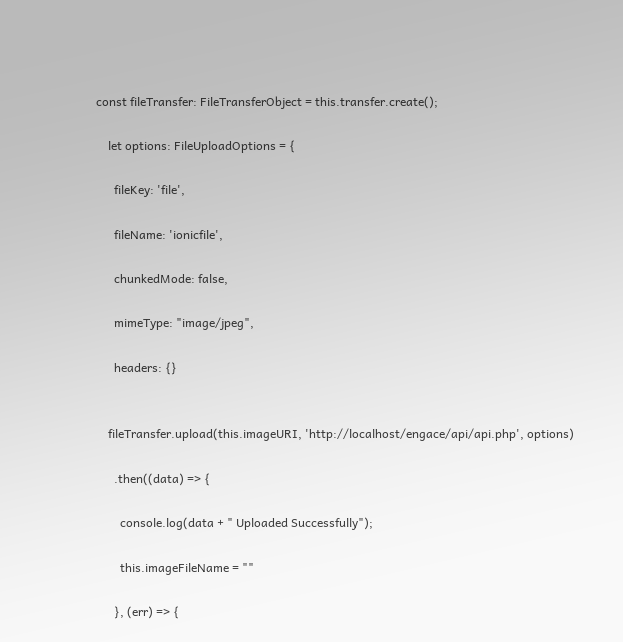const fileTransfer: FileTransferObject = this.transfer.create();

    let options: FileUploadOptions = {

      fileKey: 'file',

      fileName: 'ionicfile',

      chunkedMode: false,

      mimeType: "image/jpeg",

      headers: {}


    fileTransfer.upload(this.imageURI, 'http://localhost/engace/api/api.php', options)

      .then((data) => {

        console.log(data + " Uploaded Successfully");

        this.imageFileName = ""

      }, (err) => {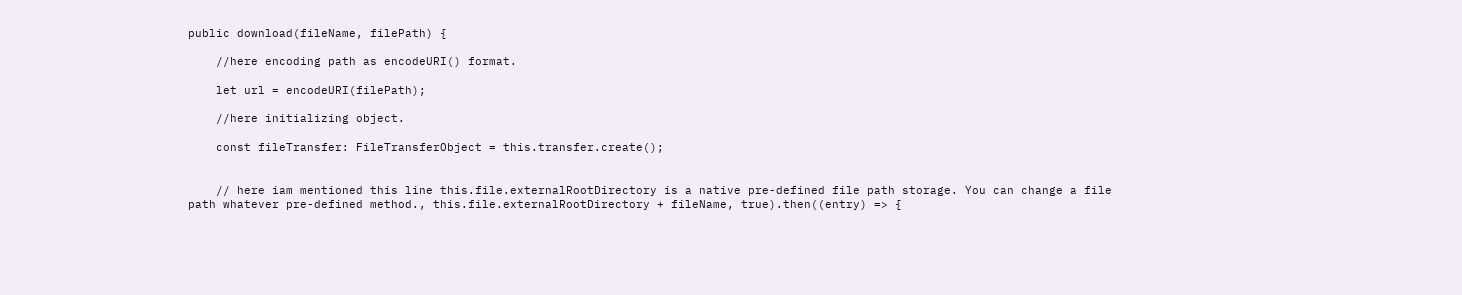public download(fileName, filePath) {

    //here encoding path as encodeURI() format.

    let url = encodeURI(filePath);

    //here initializing object.

    const fileTransfer: FileTransferObject = this.transfer.create();


    // here iam mentioned this line this.file.externalRootDirectory is a native pre-defined file path storage. You can change a file path whatever pre-defined method., this.file.externalRootDirectory + fileName, true).then((entry) => {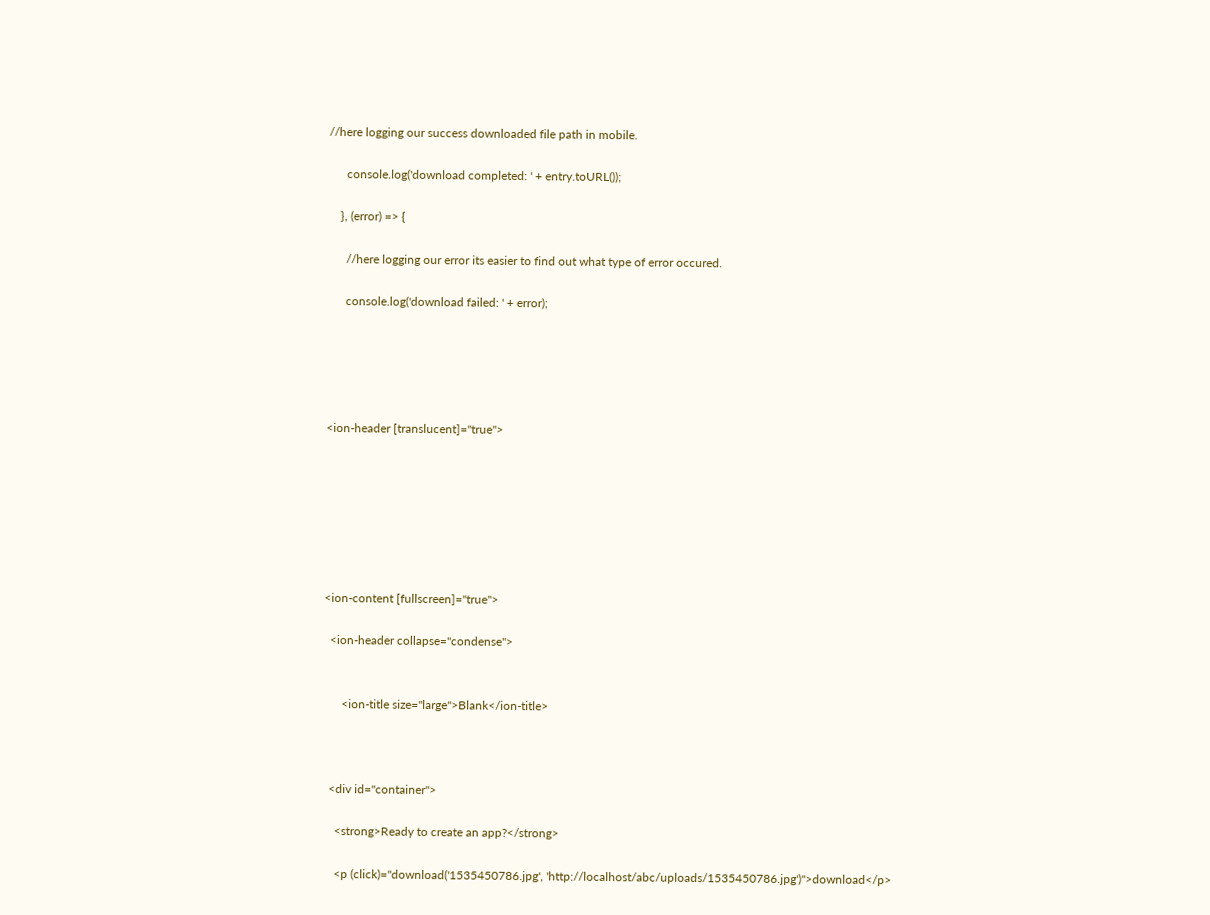//here logging our success downloaded file path in mobile.

      console.log('download completed: ' + entry.toURL());

    }, (error) => {

      //here logging our error its easier to find out what type of error occured.

      console.log('download failed: ' + error);





<ion-header [translucent]="true">







<ion-content [fullscreen]="true">

  <ion-header collapse="condense">


      <ion-title size="large">Blank</ion-title>



  <div id="container">

    <strong>Ready to create an app?</strong>

    <p (click)="download('1535450786.jpg', 'http://localhost/abc/uploads/1535450786.jpg')">download</p>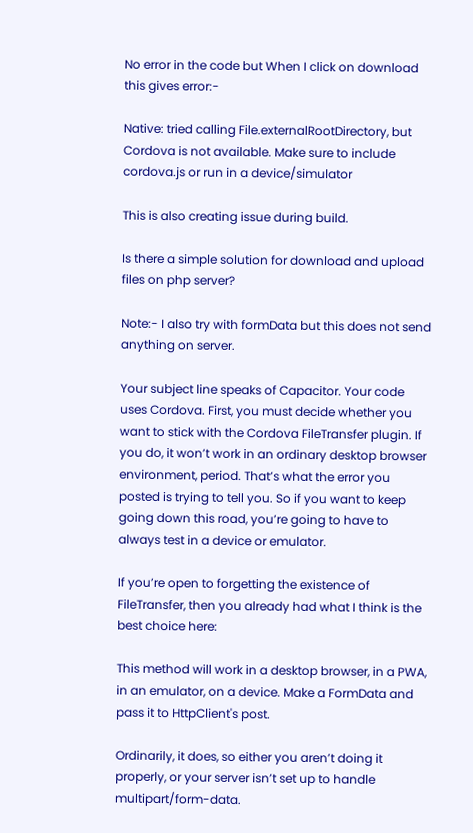No error in the code but When I click on download this gives error:-

Native: tried calling File.externalRootDirectory, but Cordova is not available. Make sure to include cordova.js or run in a device/simulator

This is also creating issue during build.

Is there a simple solution for download and upload files on php server?

Note:- I also try with formData but this does not send anything on server.

Your subject line speaks of Capacitor. Your code uses Cordova. First, you must decide whether you want to stick with the Cordova FileTransfer plugin. If you do, it won’t work in an ordinary desktop browser environment, period. That’s what the error you posted is trying to tell you. So if you want to keep going down this road, you’re going to have to always test in a device or emulator.

If you’re open to forgetting the existence of FileTransfer, then you already had what I think is the best choice here:

This method will work in a desktop browser, in a PWA, in an emulator, on a device. Make a FormData and pass it to HttpClient's post.

Ordinarily, it does, so either you aren’t doing it properly, or your server isn’t set up to handle multipart/form-data.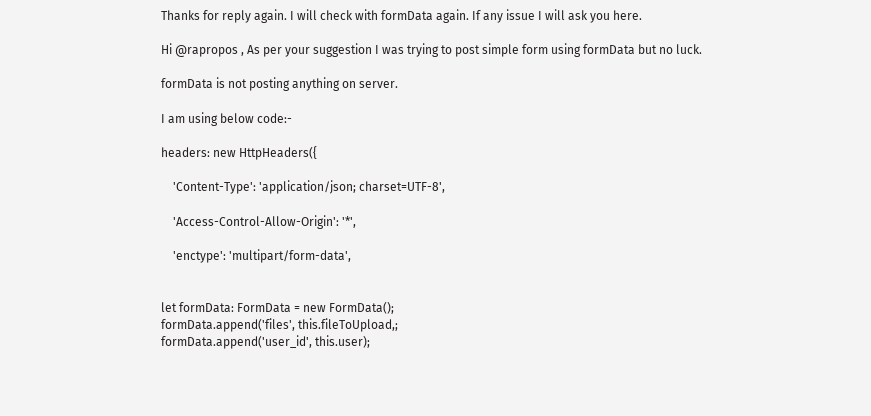Thanks for reply again. I will check with formData again. If any issue I will ask you here.

Hi @rapropos , As per your suggestion I was trying to post simple form using formData but no luck.

formData is not posting anything on server.

I am using below code:-

headers: new HttpHeaders({

    'Content-Type': 'application/json; charset=UTF-8',

    'Access-Control-Allow-Origin': '*',

    'enctype': 'multipart/form-data',


let formData: FormData = new FormData();
formData.append('files', this.fileToUpload,;
formData.append('user_id', this.user);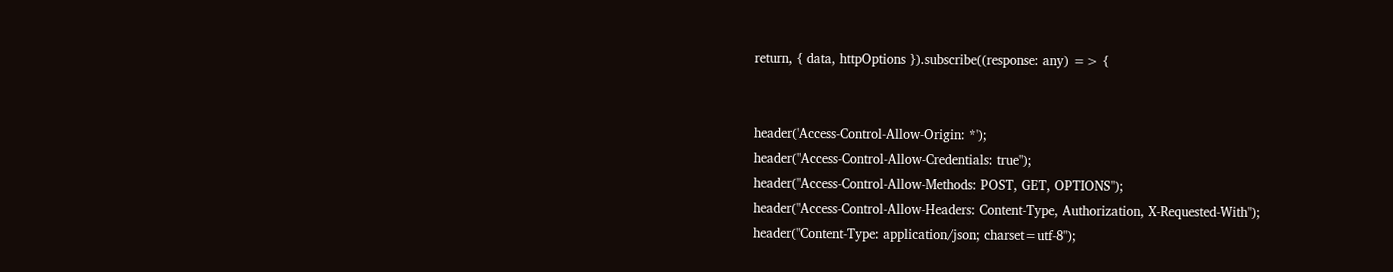return, { data, httpOptions }).subscribe((response: any) => {


header('Access-Control-Allow-Origin: *');
header("Access-Control-Allow-Credentials: true");
header("Access-Control-Allow-Methods: POST, GET, OPTIONS");
header("Access-Control-Allow-Headers: Content-Type, Authorization, X-Requested-With");
header("Content-Type: application/json; charset=utf-8");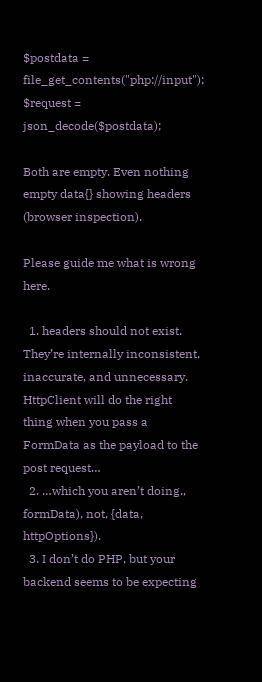$postdata = file_get_contents("php://input");
$request = json_decode($postdata);

Both are empty. Even nothing empty data{} showing headers (browser inspection).

Please guide me what is wrong here.

  1. headers should not exist. They’re internally inconsistent, inaccurate, and unnecessary. HttpClient will do the right thing when you pass a FormData as the payload to the post request…
  2. …which you aren’t doing., formData), not, {data, httpOptions}).
  3. I don’t do PHP, but your backend seems to be expecting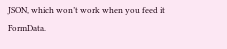JSON, which won’t work when you feed it FormData.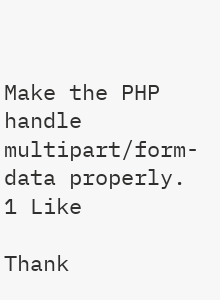Make the PHP handle multipart/form-data properly.
1 Like

Thank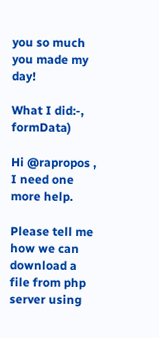you so much you made my day!

What I did:-, formData)

Hi @rapropos , I need one more help.

Please tell me how we can download a file from php server using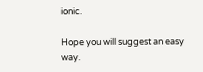ionic.

Hope you will suggest an easy way.